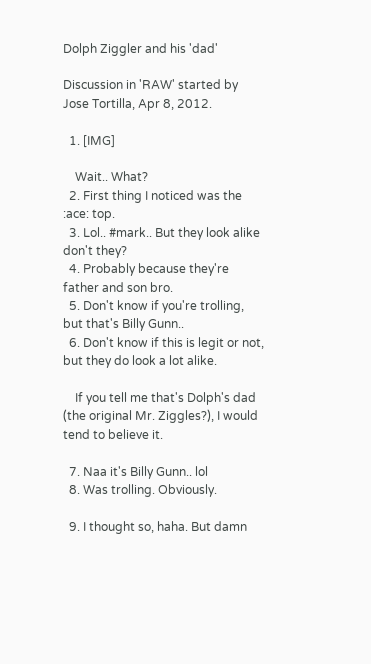Dolph Ziggler and his 'dad'

Discussion in 'RAW' started by Jose Tortilla, Apr 8, 2012.

  1. [IMG]

    Wait.. What?
  2. First thing I noticed was the :ace: top.
  3. Lol.. #mark.. But they look alike don't they?
  4. Probably because they're father and son bro.
  5. Don't know if you're trolling, but that's Billy Gunn..
  6. Don't know if this is legit or not, but they do look a lot alike.

    If you tell me that's Dolph's dad (the original Mr. Ziggles?), I would tend to believe it.

  7. Naa it's Billy Gunn.. lol
  8. Was trolling. Obviously.

  9. I thought so, haha. But damn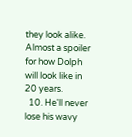they look alike. Almost a spoiler for how Dolph will look like in 20 years.
  10. He'll never lose his wavy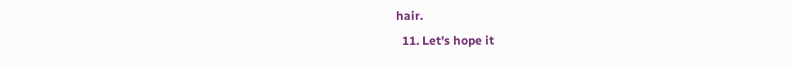hair.
  11. Let's hope it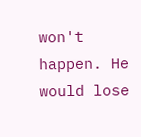won't happen. He would lose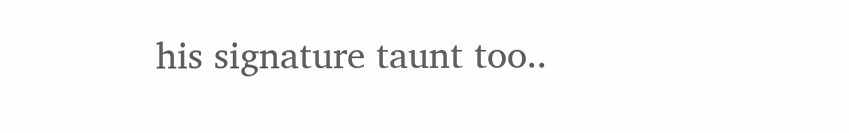his signature taunt too..